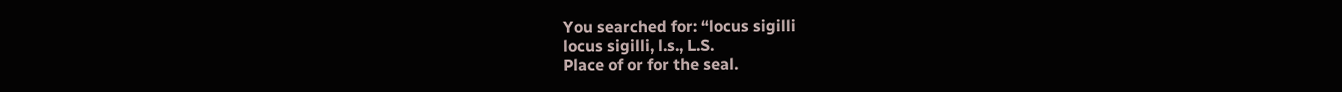You searched for: “locus sigilli
locus sigilli, l.s., L.S.
Place of or for the seal.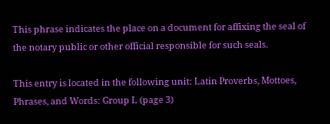This phrase indicates the place on a document for affixing the seal of the notary public or other official responsible for such seals.

This entry is located in the following unit: Latin Proverbs, Mottoes, Phrases, and Words: Group L (page 3)